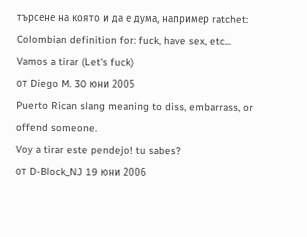търсене на която и да е дума, например ratchet:
Colombian definition for: fuck, have sex, etc...
Vamos a tirar (Let's fuck)
от Diego M. 30 юни 2005
Puerto Rican slang meaning to diss, embarrass, or offend someone.
Voy a tirar este pendejo! tu sabes?
от D-Block_NJ 19 юни 2006